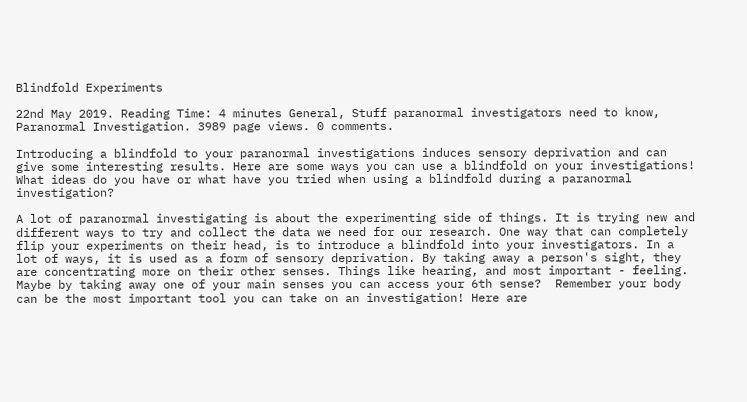Blindfold Experiments

22nd May 2019. Reading Time: 4 minutes General, Stuff paranormal investigators need to know, Paranormal Investigation. 3989 page views. 0 comments.

Introducing a blindfold to your paranormal investigations induces sensory deprivation and can give some interesting results. Here are some ways you can use a blindfold on your investigations! What ideas do you have or what have you tried when using a blindfold during a paranormal investigation?

A lot of paranormal investigating is about the experimenting side of things. It is trying new and different ways to try and collect the data we need for our research. One way that can completely flip your experiments on their head, is to introduce a blindfold into your investigators. In a lot of ways, it is used as a form of sensory deprivation. By taking away a person's sight, they are concentrating more on their other senses. Things like hearing, and most important - feeling. Maybe by taking away one of your main senses you can access your 6th sense?  Remember your body can be the most important tool you can take on an investigation! Here are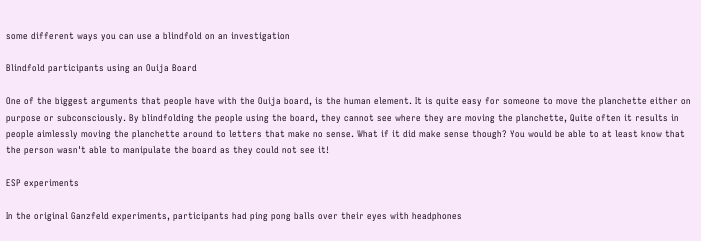some different ways you can use a blindfold on an investigation

Blindfold participants using an Ouija Board

One of the biggest arguments that people have with the Ouija board, is the human element. It is quite easy for someone to move the planchette either on purpose or subconsciously. By blindfolding the people using the board, they cannot see where they are moving the planchette, Quite often it results in people aimlessly moving the planchette around to letters that make no sense. What if it did make sense though? You would be able to at least know that the person wasn't able to manipulate the board as they could not see it!

ESP experiments

In the original Ganzfeld experiments, participants had ping pong balls over their eyes with headphones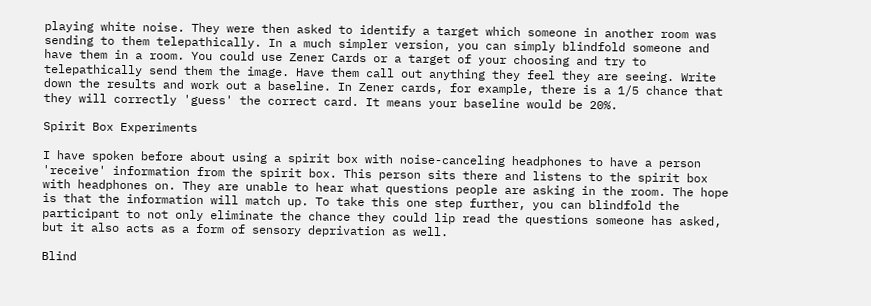playing white noise. They were then asked to identify a target which someone in another room was sending to them telepathically. In a much simpler version, you can simply blindfold someone and have them in a room. You could use Zener Cards or a target of your choosing and try to telepathically send them the image. Have them call out anything they feel they are seeing. Write down the results and work out a baseline. In Zener cards, for example, there is a 1/5 chance that they will correctly 'guess' the correct card. It means your baseline would be 20%.

Spirit Box Experiments

I have spoken before about using a spirit box with noise-canceling headphones to have a person 'receive' information from the spirit box. This person sits there and listens to the spirit box with headphones on. They are unable to hear what questions people are asking in the room. The hope is that the information will match up. To take this one step further, you can blindfold the participant to not only eliminate the chance they could lip read the questions someone has asked, but it also acts as a form of sensory deprivation as well.

Blind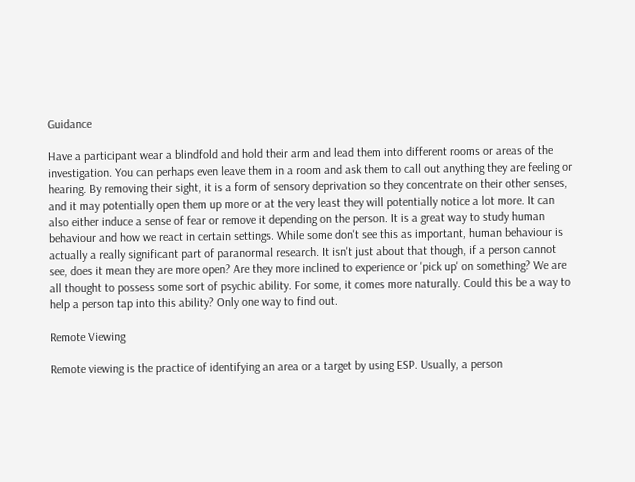Guidance

Have a participant wear a blindfold and hold their arm and lead them into different rooms or areas of the investigation. You can perhaps even leave them in a room and ask them to call out anything they are feeling or hearing. By removing their sight, it is a form of sensory deprivation so they concentrate on their other senses, and it may potentially open them up more or at the very least they will potentially notice a lot more. It can also either induce a sense of fear or remove it depending on the person. It is a great way to study human behaviour and how we react in certain settings. While some don't see this as important, human behaviour is actually a really significant part of paranormal research. It isn't just about that though, if a person cannot see, does it mean they are more open? Are they more inclined to experience or 'pick up' on something? We are all thought to possess some sort of psychic ability. For some, it comes more naturally. Could this be a way to help a person tap into this ability? Only one way to find out.

Remote Viewing

Remote viewing is the practice of identifying an area or a target by using ESP. Usually, a person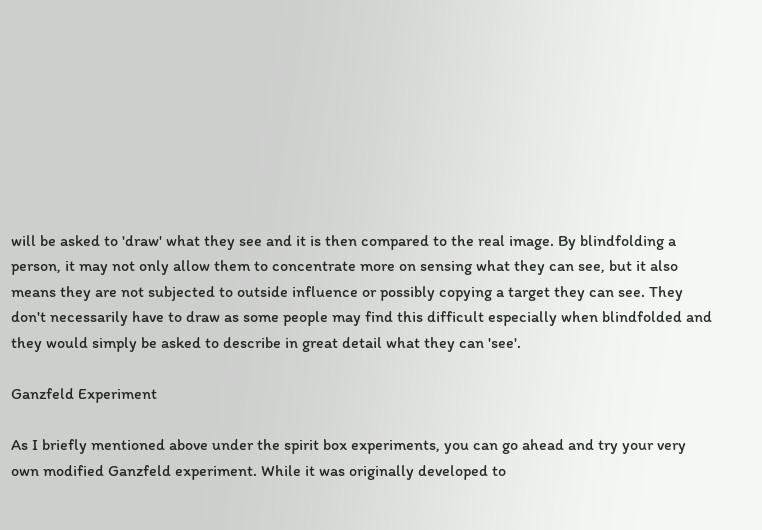will be asked to 'draw' what they see and it is then compared to the real image. By blindfolding a person, it may not only allow them to concentrate more on sensing what they can see, but it also means they are not subjected to outside influence or possibly copying a target they can see. They don't necessarily have to draw as some people may find this difficult especially when blindfolded and they would simply be asked to describe in great detail what they can 'see'.

Ganzfeld Experiment

As I briefly mentioned above under the spirit box experiments, you can go ahead and try your very own modified Ganzfeld experiment. While it was originally developed to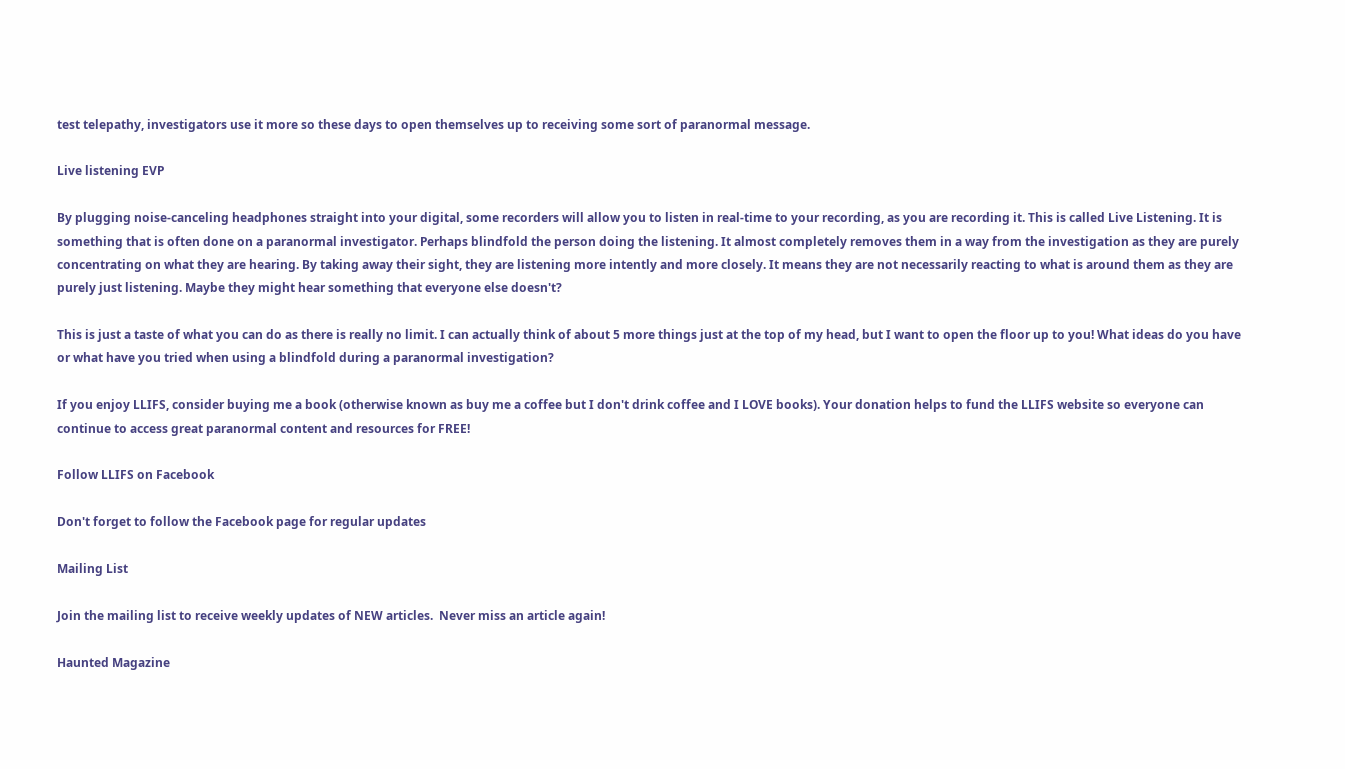test telepathy, investigators use it more so these days to open themselves up to receiving some sort of paranormal message.

Live listening EVP

By plugging noise-canceling headphones straight into your digital, some recorders will allow you to listen in real-time to your recording, as you are recording it. This is called Live Listening. It is something that is often done on a paranormal investigator. Perhaps blindfold the person doing the listening. It almost completely removes them in a way from the investigation as they are purely concentrating on what they are hearing. By taking away their sight, they are listening more intently and more closely. It means they are not necessarily reacting to what is around them as they are purely just listening. Maybe they might hear something that everyone else doesn't?

This is just a taste of what you can do as there is really no limit. I can actually think of about 5 more things just at the top of my head, but I want to open the floor up to you! What ideas do you have or what have you tried when using a blindfold during a paranormal investigation?

If you enjoy LLIFS, consider buying me a book (otherwise known as buy me a coffee but I don't drink coffee and I LOVE books). Your donation helps to fund the LLIFS website so everyone can continue to access great paranormal content and resources for FREE!

Follow LLIFS on Facebook

Don't forget to follow the Facebook page for regular updates

Mailing List

Join the mailing list to receive weekly updates of NEW articles.  Never miss an article again!

Haunted Magazine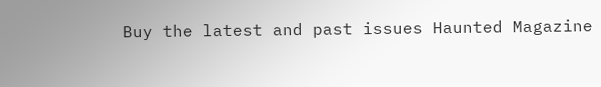Buy the latest and past issues Haunted Magazine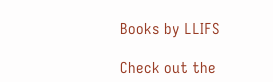Books by LLIFS

Check out the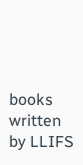books written by LLIFS